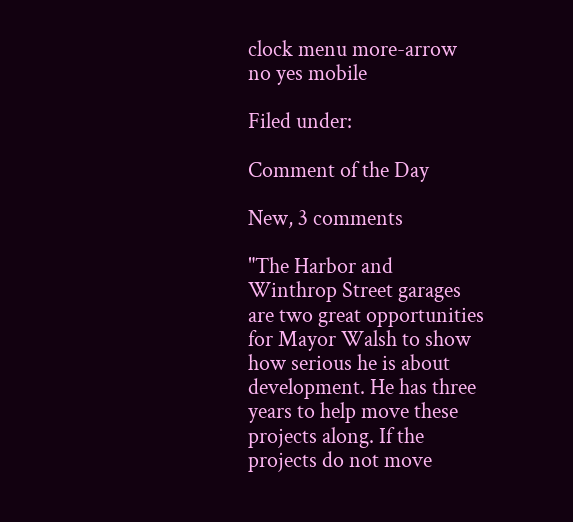clock menu more-arrow no yes mobile

Filed under:

Comment of the Day

New, 3 comments

"The Harbor and Winthrop Street garages are two great opportunities for Mayor Walsh to show how serious he is about development. He has three years to help move these projects along. If the projects do not move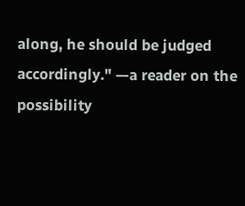along, he should be judged accordingly." —a reader on the possibility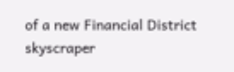of a new Financial District skyscraper